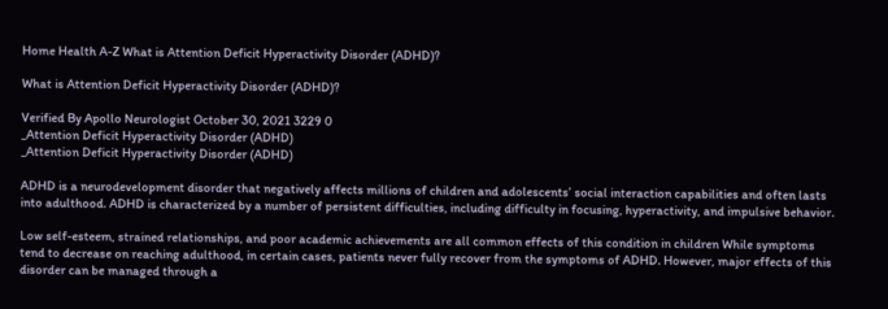Home Health A-Z What is Attention Deficit Hyperactivity Disorder (ADHD)?

What is Attention Deficit Hyperactivity Disorder (ADHD)?

Verified By Apollo Neurologist October 30, 2021 3229 0
_Attention Deficit Hyperactivity Disorder (ADHD)
_Attention Deficit Hyperactivity Disorder (ADHD)

ADHD is a neurodevelopment disorder that negatively affects millions of children and adolescents’ social interaction capabilities and often lasts into adulthood. ADHD is characterized by a number of persistent difficulties, including difficulty in focusing, hyperactivity, and impulsive behavior.

Low self-esteem, strained relationships, and poor academic achievements are all common effects of this condition in children While symptoms tend to decrease on reaching adulthood, in certain cases, patients never fully recover from the symptoms of ADHD. However, major effects of this disorder can be managed through a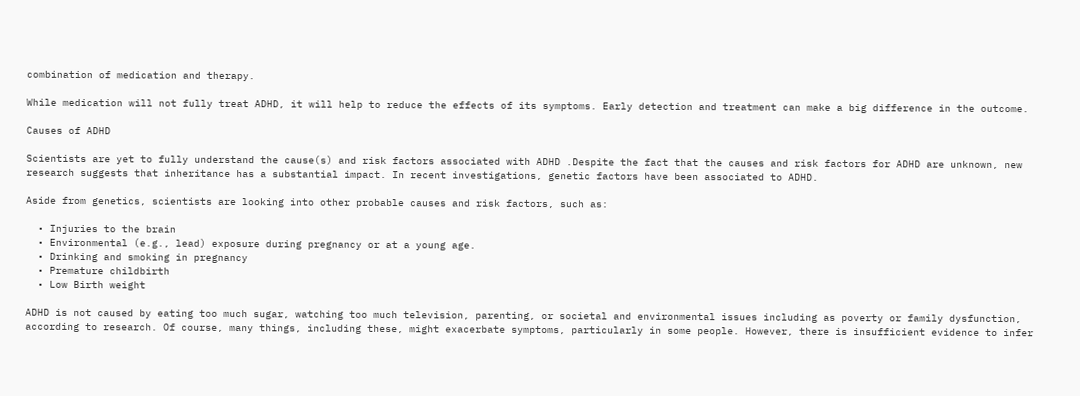combination of medication and therapy.

While medication will not fully treat ADHD, it will help to reduce the effects of its symptoms. Early detection and treatment can make a big difference in the outcome.

Causes of ADHD

Scientists are yet to fully understand the cause(s) and risk factors associated with ADHD .Despite the fact that the causes and risk factors for ADHD are unknown, new research suggests that inheritance has a substantial impact. In recent investigations, genetic factors have been associated to ADHD.

Aside from genetics, scientists are looking into other probable causes and risk factors, such as:

  • Injuries to the brain
  • Environmental (e.g., lead) exposure during pregnancy or at a young age.
  • Drinking and smoking in pregnancy
  • Premature childbirth
  • Low Birth weight

ADHD is not caused by eating too much sugar, watching too much television, parenting, or societal and environmental issues including as poverty or family dysfunction, according to research. Of course, many things, including these, might exacerbate symptoms, particularly in some people. However, there is insufficient evidence to infer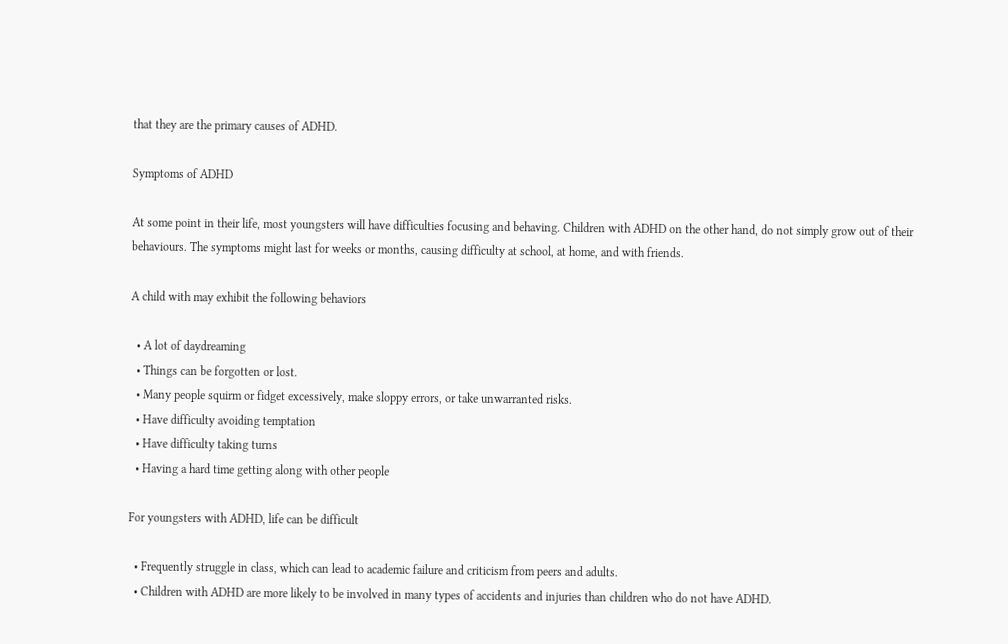that they are the primary causes of ADHD.

Symptoms of ADHD

At some point in their life, most youngsters will have difficulties focusing and behaving. Children with ADHD on the other hand, do not simply grow out of their behaviours. The symptoms might last for weeks or months, causing difficulty at school, at home, and with friends.

A child with may exhibit the following behaviors

  • A lot of daydreaming
  • Things can be forgotten or lost.
  • Many people squirm or fidget excessively, make sloppy errors, or take unwarranted risks.
  • Have difficulty avoiding temptation
  • Have difficulty taking turns
  • Having a hard time getting along with other people

For youngsters with ADHD, life can be difficult

  • Frequently struggle in class, which can lead to academic failure and criticism from peers and adults.
  • Children with ADHD are more likely to be involved in many types of accidents and injuries than children who do not have ADHD.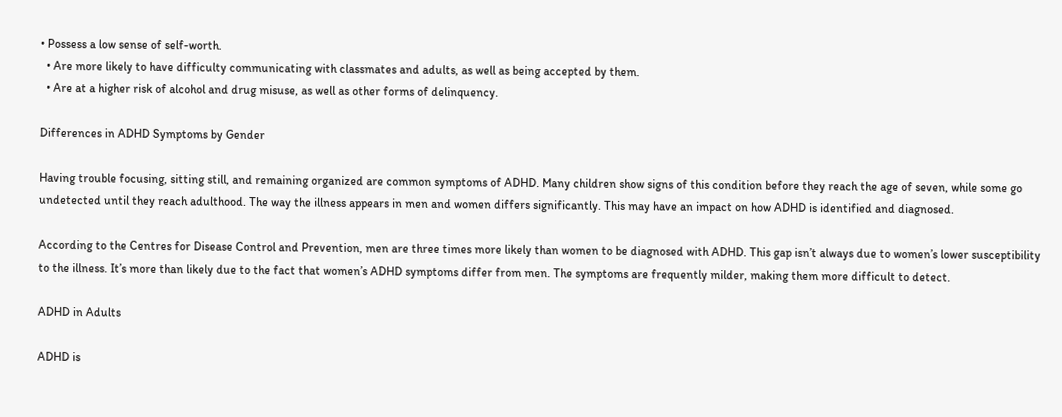• Possess a low sense of self-worth.
  • Are more likely to have difficulty communicating with classmates and adults, as well as being accepted by them.
  • Are at a higher risk of alcohol and drug misuse, as well as other forms of delinquency.

Differences in ADHD Symptoms by Gender

Having trouble focusing, sitting still, and remaining organized are common symptoms of ADHD. Many children show signs of this condition before they reach the age of seven, while some go undetected until they reach adulthood. The way the illness appears in men and women differs significantly. This may have an impact on how ADHD is identified and diagnosed.

According to the Centres for Disease Control and Prevention, men are three times more likely than women to be diagnosed with ADHD. This gap isn’t always due to women’s lower susceptibility to the illness. It’s more than likely due to the fact that women’s ADHD symptoms differ from men. The symptoms are frequently milder, making them more difficult to detect.

ADHD in Adults

ADHD is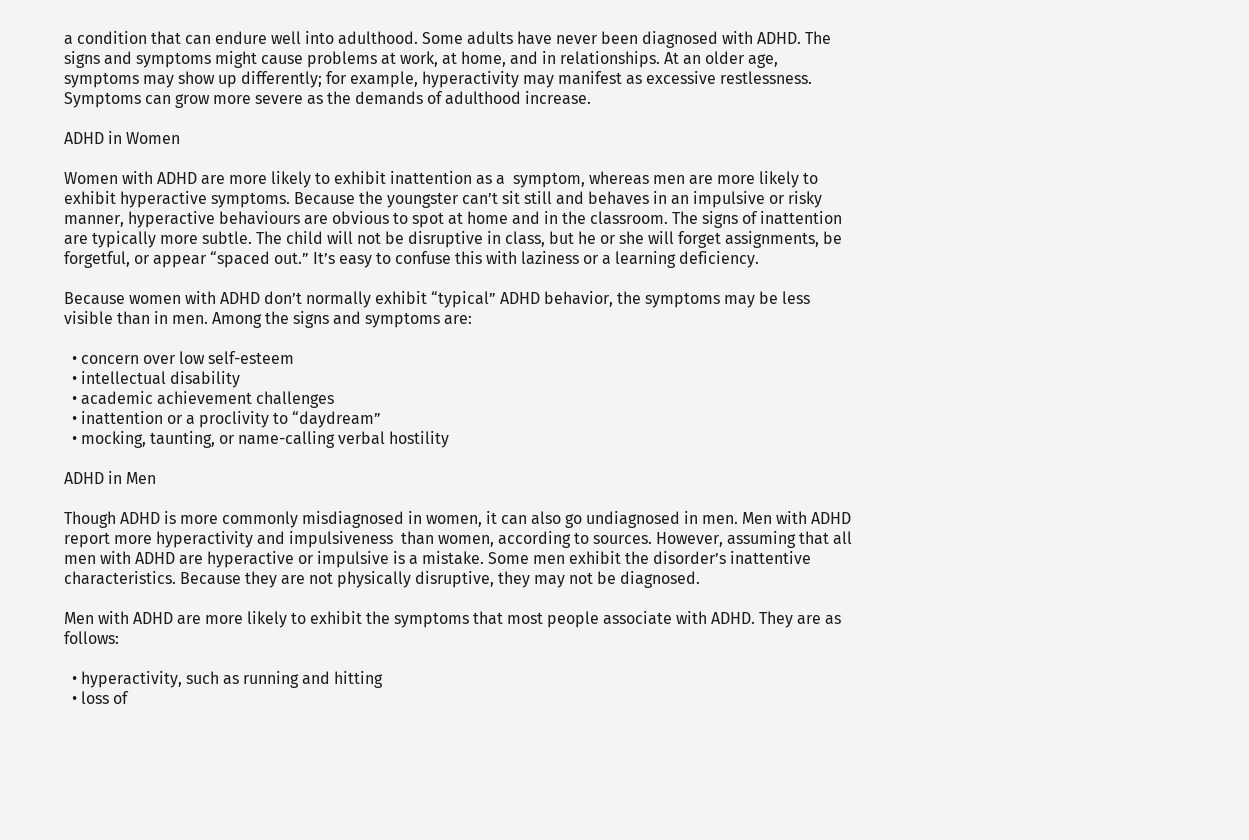a condition that can endure well into adulthood. Some adults have never been diagnosed with ADHD. The signs and symptoms might cause problems at work, at home, and in relationships. At an older age, symptoms may show up differently; for example, hyperactivity may manifest as excessive restlessness. Symptoms can grow more severe as the demands of adulthood increase.

ADHD in Women

Women with ADHD are more likely to exhibit inattention as a  symptom, whereas men are more likely to exhibit hyperactive symptoms. Because the youngster can’t sit still and behaves in an impulsive or risky manner, hyperactive behaviours are obvious to spot at home and in the classroom. The signs of inattention are typically more subtle. The child will not be disruptive in class, but he or she will forget assignments, be forgetful, or appear “spaced out.” It’s easy to confuse this with laziness or a learning deficiency.

Because women with ADHD don’t normally exhibit “typical” ADHD behavior, the symptoms may be less visible than in men. Among the signs and symptoms are:

  • concern over low self-esteem
  • intellectual disability
  • academic achievement challenges
  • inattention or a proclivity to “daydream”
  • mocking, taunting, or name-calling verbal hostility

ADHD in Men

Though ADHD is more commonly misdiagnosed in women, it can also go undiagnosed in men. Men with ADHD report more hyperactivity and impulsiveness  than women, according to sources. However, assuming that all men with ADHD are hyperactive or impulsive is a mistake. Some men exhibit the disorder’s inattentive characteristics. Because they are not physically disruptive, they may not be diagnosed.

Men with ADHD are more likely to exhibit the symptoms that most people associate with ADHD. They are as follows:

  • hyperactivity, such as running and hitting
  • loss of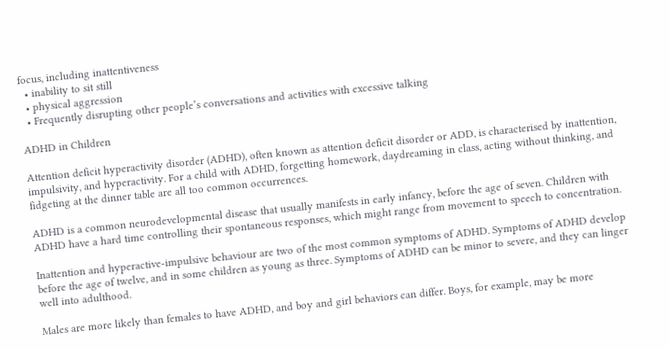focus, including inattentiveness
  • inability to sit still
  • physical aggression
  • Frequently disrupting other people’s conversations and activities with excessive talking

ADHD in Children

Attention deficit hyperactivity disorder (ADHD), often known as attention deficit disorder or ADD, is characterised by inattention, impulsivity, and hyperactivity. For a child with ADHD, forgetting homework, daydreaming in class, acting without thinking, and fidgeting at the dinner table are all too common occurrences.

ADHD is a common neurodevelopmental disease that usually manifests in early infancy, before the age of seven. Children with ADHD have a hard time controlling their spontaneous responses, which might range from movement to speech to concentration.

Inattention and hyperactive-impulsive behaviour are two of the most common symptoms of ADHD. Symptoms of ADHD develop before the age of twelve, and in some children as young as three. Symptoms of ADHD can be minor to severe, and they can linger well into adulthood.

Males are more likely than females to have ADHD, and boy and girl behaviors can differ. Boys, for example, may be more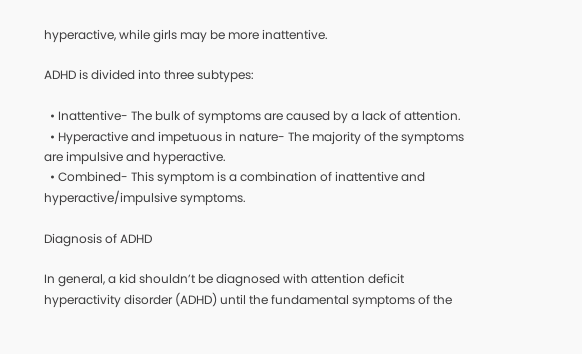hyperactive, while girls may be more inattentive.

ADHD is divided into three subtypes:

  • Inattentive- The bulk of symptoms are caused by a lack of attention.
  • Hyperactive and impetuous in nature- The majority of the symptoms are impulsive and hyperactive.
  • Combined- This symptom is a combination of inattentive and hyperactive/impulsive symptoms.

Diagnosis of ADHD

In general, a kid shouldn’t be diagnosed with attention deficit hyperactivity disorder (ADHD) until the fundamental symptoms of the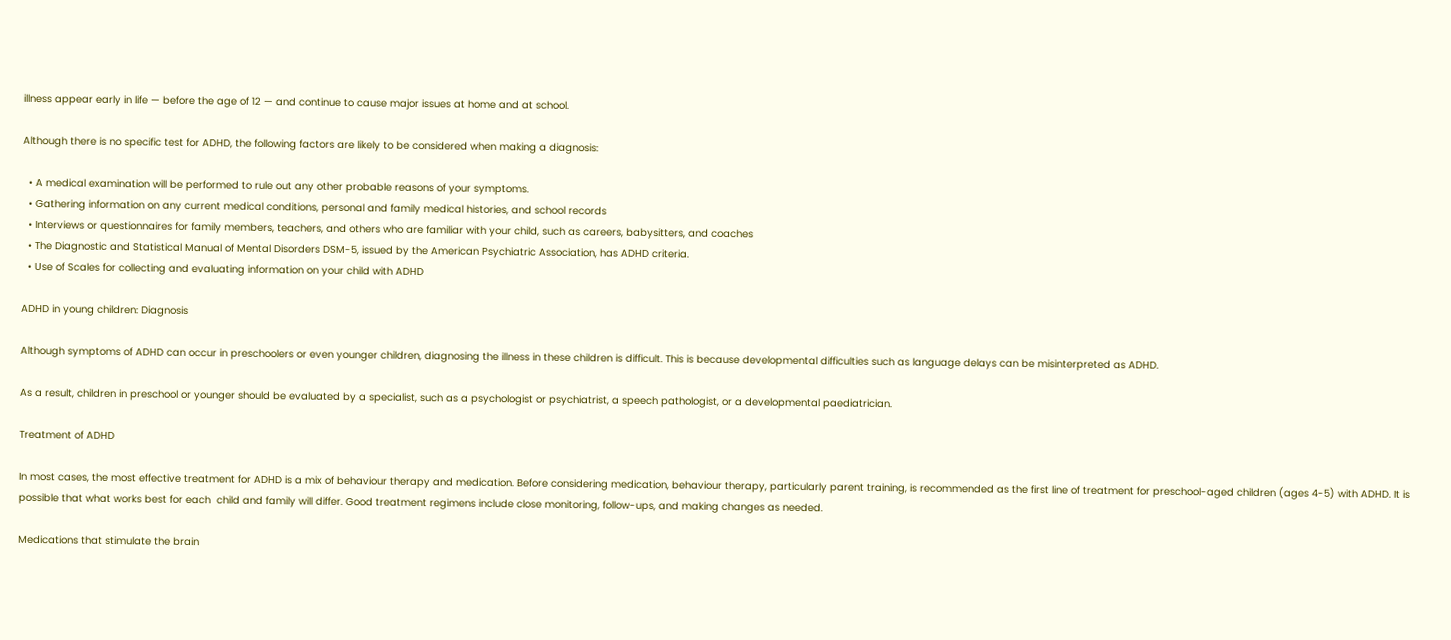illness appear early in life — before the age of 12 — and continue to cause major issues at home and at school.

Although there is no specific test for ADHD, the following factors are likely to be considered when making a diagnosis:

  • A medical examination will be performed to rule out any other probable reasons of your symptoms.
  • Gathering information on any current medical conditions, personal and family medical histories, and school records
  • Interviews or questionnaires for family members, teachers, and others who are familiar with your child, such as careers, babysitters, and coaches
  • The Diagnostic and Statistical Manual of Mental Disorders DSM-5, issued by the American Psychiatric Association, has ADHD criteria.
  • Use of Scales for collecting and evaluating information on your child with ADHD

ADHD in young children: Diagnosis

Although symptoms of ADHD can occur in preschoolers or even younger children, diagnosing the illness in these children is difficult. This is because developmental difficulties such as language delays can be misinterpreted as ADHD.

As a result, children in preschool or younger should be evaluated by a specialist, such as a psychologist or psychiatrist, a speech pathologist, or a developmental paediatrician.

Treatment of ADHD

In most cases, the most effective treatment for ADHD is a mix of behaviour therapy and medication. Before considering medication, behaviour therapy, particularly parent training, is recommended as the first line of treatment for preschool-aged children (ages 4-5) with ADHD. It is possible that what works best for each  child and family will differ. Good treatment regimens include close monitoring, follow-ups, and making changes as needed.

Medications that stimulate the brain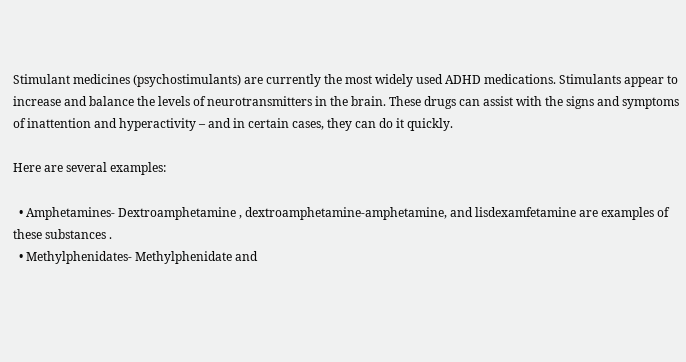Stimulant medicines (psychostimulants) are currently the most widely used ADHD medications. Stimulants appear to increase and balance the levels of neurotransmitters in the brain. These drugs can assist with the signs and symptoms of inattention and hyperactivity – and in certain cases, they can do it quickly.

Here are several examples:

  • Amphetamines- Dextroamphetamine , dextroamphetamine-amphetamine, and lisdexamfetamine are examples of these substances .
  • Methylphenidates- Methylphenidate and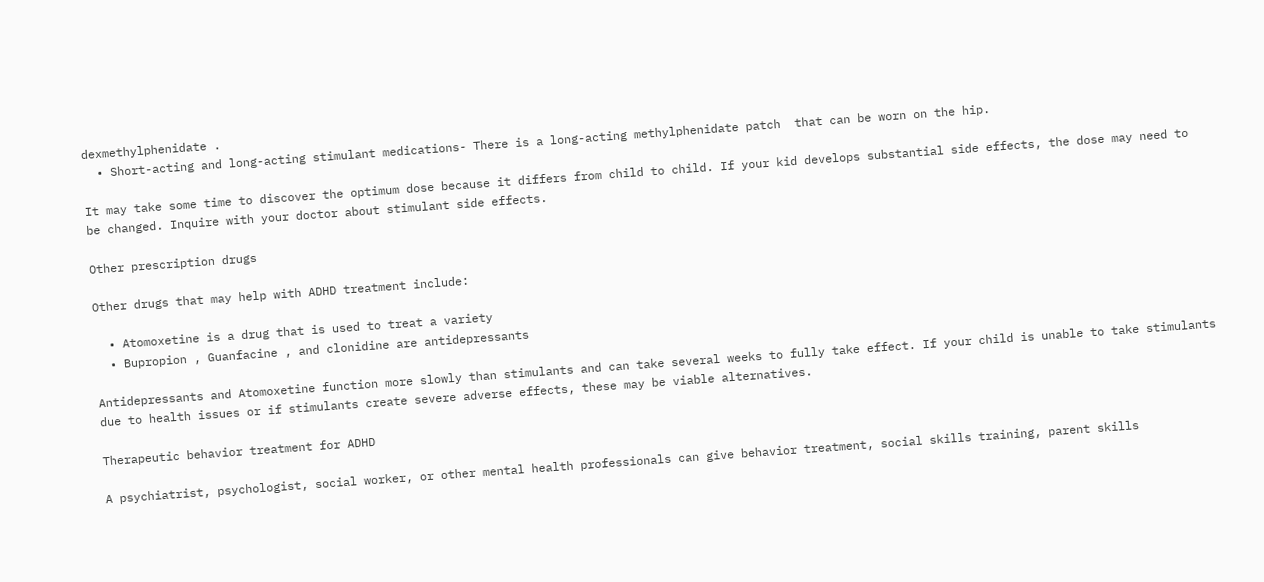dexmethylphenidate .
  • Short-acting and long-acting stimulant medications- There is a long-acting methylphenidate patch  that can be worn on the hip.

It may take some time to discover the optimum dose because it differs from child to child. If your kid develops substantial side effects, the dose may need to be changed. Inquire with your doctor about stimulant side effects.

Other prescription drugs

Other drugs that may help with ADHD treatment include:

  • Atomoxetine is a drug that is used to treat a variety
  • Bupropion , Guanfacine , and clonidine are antidepressants

Antidepressants and Atomoxetine function more slowly than stimulants and can take several weeks to fully take effect. If your child is unable to take stimulants due to health issues or if stimulants create severe adverse effects, these may be viable alternatives.

Therapeutic behavior treatment for ADHD

A psychiatrist, psychologist, social worker, or other mental health professionals can give behavior treatment, social skills training, parent skills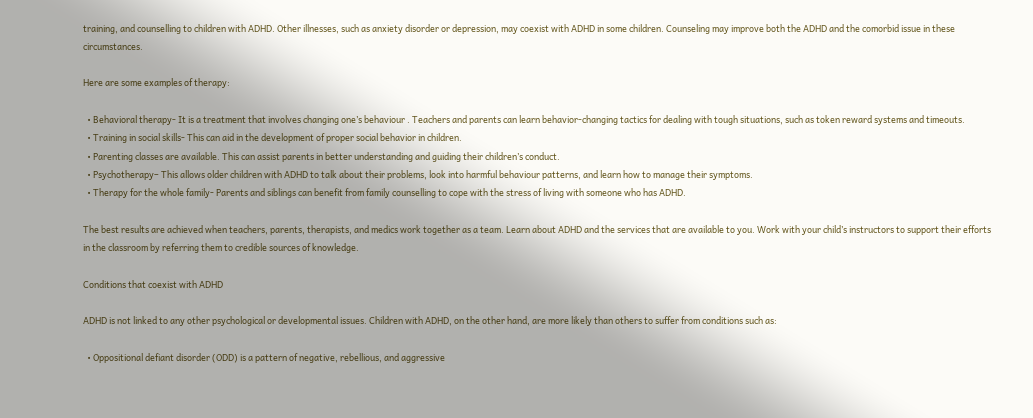training, and counselling to children with ADHD. Other illnesses, such as anxiety disorder or depression, may coexist with ADHD in some children. Counseling may improve both the ADHD and the comorbid issue in these circumstances.

Here are some examples of therapy:

  • Behavioral therapy- It is a treatment that involves changing one’s behaviour . Teachers and parents can learn behavior-changing tactics for dealing with tough situations, such as token reward systems and timeouts.
  • Training in social skills- This can aid in the development of proper social behavior in children.
  • Parenting classes are available. This can assist parents in better understanding and guiding their children’s conduct.
  • Psychotherapy– This allows older children with ADHD to talk about their problems, look into harmful behaviour patterns, and learn how to manage their symptoms.
  • Therapy for the whole family- Parents and siblings can benefit from family counselling to cope with the stress of living with someone who has ADHD.

The best results are achieved when teachers, parents, therapists, and medics work together as a team. Learn about ADHD and the services that are available to you. Work with your child’s instructors to support their efforts in the classroom by referring them to credible sources of knowledge.

Conditions that coexist with ADHD

ADHD is not linked to any other psychological or developmental issues. Children with ADHD, on the other hand, are more likely than others to suffer from conditions such as:

  • Oppositional defiant disorder (ODD) is a pattern of negative, rebellious, and aggressive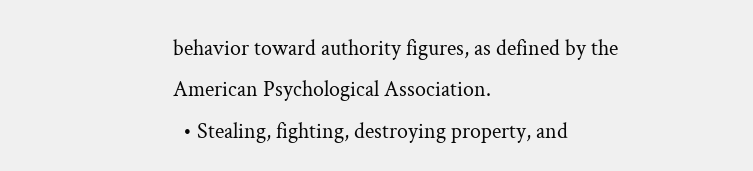behavior toward authority figures, as defined by the American Psychological Association.
  • Stealing, fighting, destroying property, and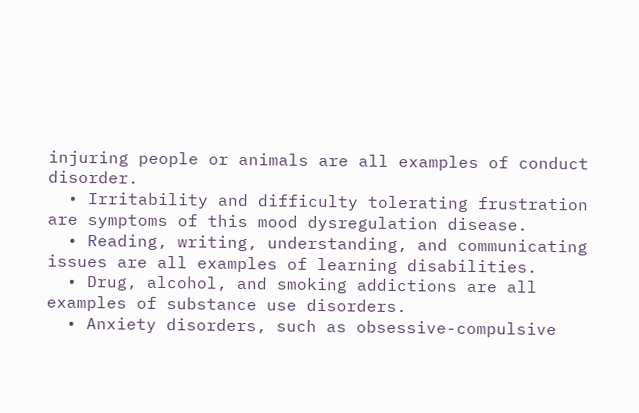injuring people or animals are all examples of conduct disorder.
  • Irritability and difficulty tolerating frustration are symptoms of this mood dysregulation disease.
  • Reading, writing, understanding, and communicating issues are all examples of learning disabilities.
  • Drug, alcohol, and smoking addictions are all examples of substance use disorders.
  • Anxiety disorders, such as obsessive-compulsive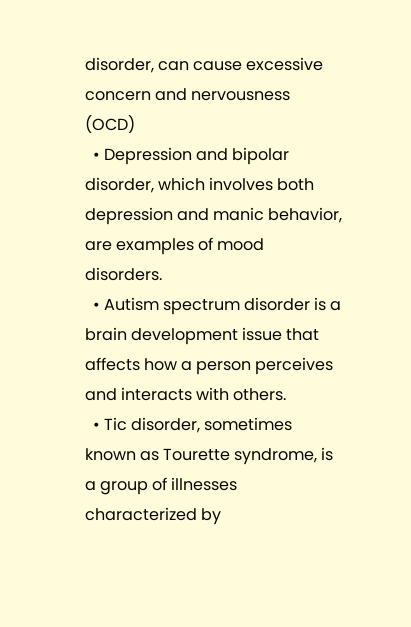disorder, can cause excessive concern and nervousness (OCD)
  • Depression and bipolar disorder, which involves both depression and manic behavior, are examples of mood disorders.
  • Autism spectrum disorder is a brain development issue that affects how a person perceives and interacts with others.
  • Tic disorder, sometimes known as Tourette syndrome, is a group of illnesses characterized by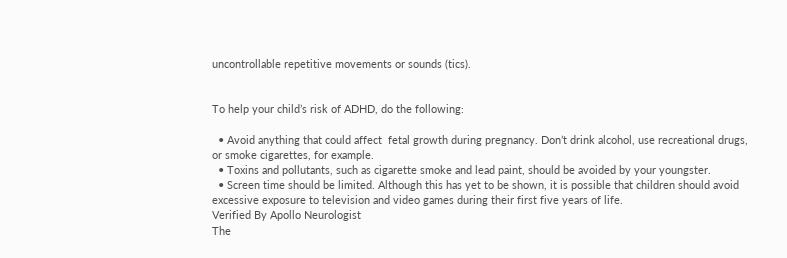uncontrollable repetitive movements or sounds (tics).


To help your child’s risk of ADHD, do the following:

  • Avoid anything that could affect  fetal growth during pregnancy. Don’t drink alcohol, use recreational drugs, or smoke cigarettes, for example.
  • Toxins and pollutants, such as cigarette smoke and lead paint, should be avoided by your youngster.
  • Screen time should be limited. Although this has yet to be shown, it is possible that children should avoid excessive exposure to television and video games during their first five years of life.
Verified By Apollo Neurologist
The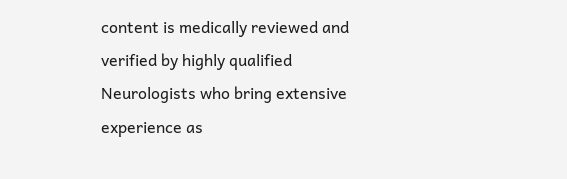content is medically reviewed and verified by highly qualified Neurologists who bring extensive experience as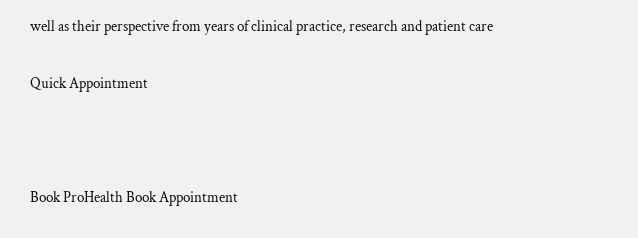well as their perspective from years of clinical practice, research and patient care

Quick Appointment



Book ProHealth Book Appointment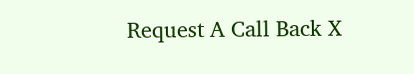Request A Call Back X